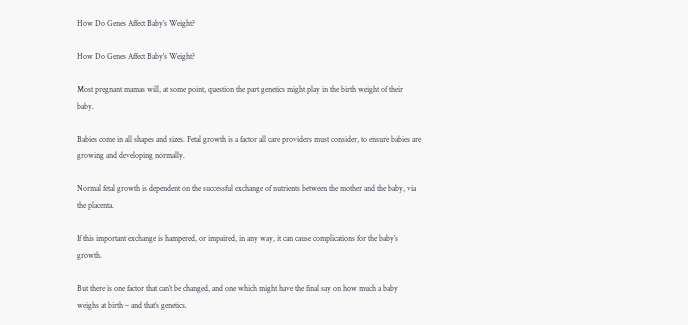How Do Genes Affect Baby’s Weight?

How Do Genes Affect Baby's Weight?

Most pregnant mamas will, at some point, question the part genetics might play in the birth weight of their baby.

Babies come in all shapes and sizes. Fetal growth is a factor all care providers must consider, to ensure babies are growing and developing normally.

Normal fetal growth is dependent on the successful exchange of nutrients between the mother and the baby, via the placenta.

If this important exchange is hampered, or impaired, in any way, it can cause complications for the baby’s growth.

But there is one factor that can’t be changed, and one which might have the final say on how much a baby weighs at birth – and that’s genetics.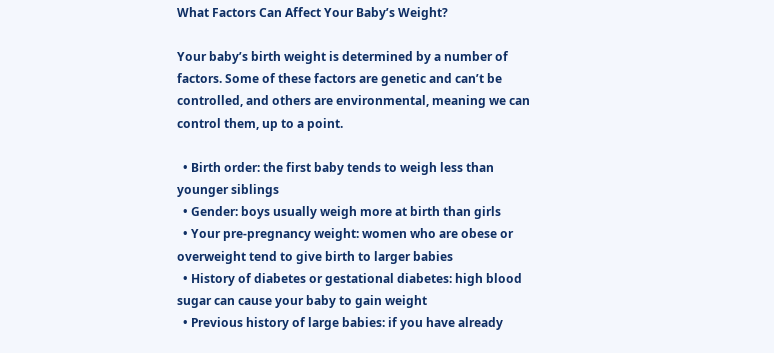What Factors Can Affect Your Baby’s Weight?

Your baby’s birth weight is determined by a number of factors. Some of these factors are genetic and can’t be controlled, and others are environmental, meaning we can control them, up to a point.

  • Birth order: the first baby tends to weigh less than younger siblings
  • Gender: boys usually weigh more at birth than girls
  • Your pre-pregnancy weight: women who are obese or overweight tend to give birth to larger babies
  • History of diabetes or gestational diabetes: high blood sugar can cause your baby to gain weight
  • Previous history of large babies: if you have already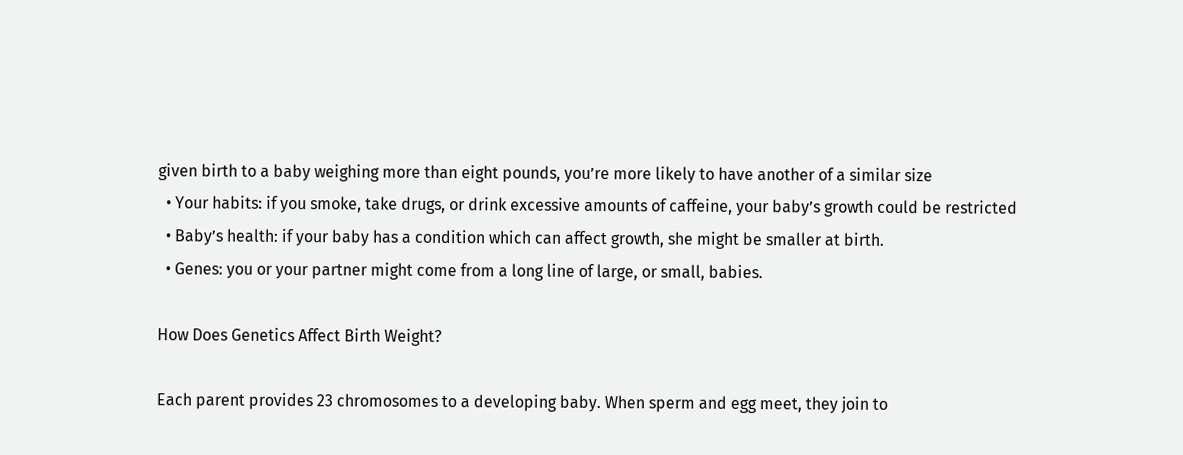given birth to a baby weighing more than eight pounds, you’re more likely to have another of a similar size
  • Your habits: if you smoke, take drugs, or drink excessive amounts of caffeine, your baby’s growth could be restricted
  • Baby’s health: if your baby has a condition which can affect growth, she might be smaller at birth.
  • Genes: you or your partner might come from a long line of large, or small, babies.

How Does Genetics Affect Birth Weight?

Each parent provides 23 chromosomes to a developing baby. When sperm and egg meet, they join to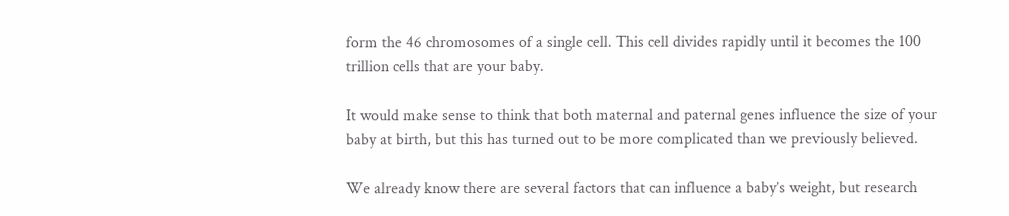form the 46 chromosomes of a single cell. This cell divides rapidly until it becomes the 100 trillion cells that are your baby.

It would make sense to think that both maternal and paternal genes influence the size of your baby at birth, but this has turned out to be more complicated than we previously believed.

We already know there are several factors that can influence a baby’s weight, but research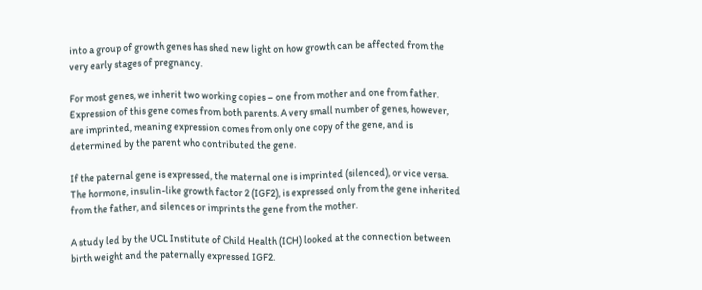into a group of growth genes has shed new light on how growth can be affected from the very early stages of pregnancy.

For most genes, we inherit two working copies – one from mother and one from father. Expression of this gene comes from both parents. A very small number of genes, however, are imprinted, meaning expression comes from only one copy of the gene, and is determined by the parent who contributed the gene.

If the paternal gene is expressed, the maternal one is imprinted (silenced), or vice versa. The hormone, insulin-like growth factor 2 (IGF2), is expressed only from the gene inherited from the father, and silences or imprints the gene from the mother.

A study led by the UCL Institute of Child Health (ICH) looked at the connection between birth weight and the paternally expressed IGF2.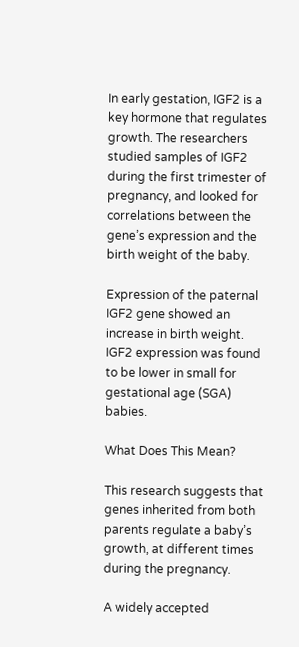In early gestation, IGF2 is a key hormone that regulates growth. The researchers studied samples of IGF2 during the first trimester of pregnancy, and looked for correlations between the gene’s expression and the birth weight of the baby.

Expression of the paternal IGF2 gene showed an increase in birth weight. IGF2 expression was found to be lower in small for gestational age (SGA) babies.

What Does This Mean?

This research suggests that genes inherited from both parents regulate a baby’s growth, at different times during the pregnancy.

A widely accepted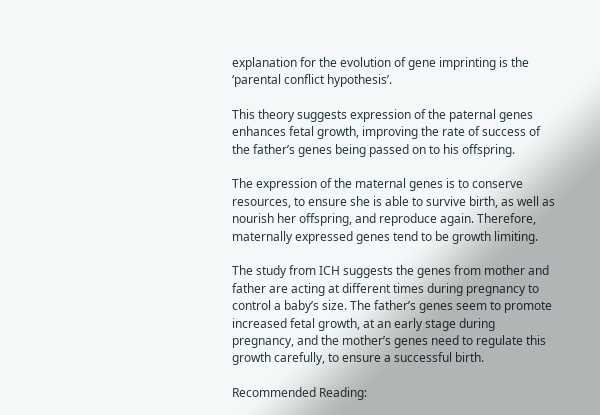explanation for the evolution of gene imprinting is the ‘parental conflict hypothesis’.

This theory suggests expression of the paternal genes enhances fetal growth, improving the rate of success of the father’s genes being passed on to his offspring.

The expression of the maternal genes is to conserve resources, to ensure she is able to survive birth, as well as nourish her offspring, and reproduce again. Therefore, maternally expressed genes tend to be growth limiting.

The study from ICH suggests the genes from mother and father are acting at different times during pregnancy to control a baby’s size. The father’s genes seem to promote increased fetal growth, at an early stage during pregnancy, and the mother’s genes need to regulate this growth carefully, to ensure a successful birth.

Recommended Reading: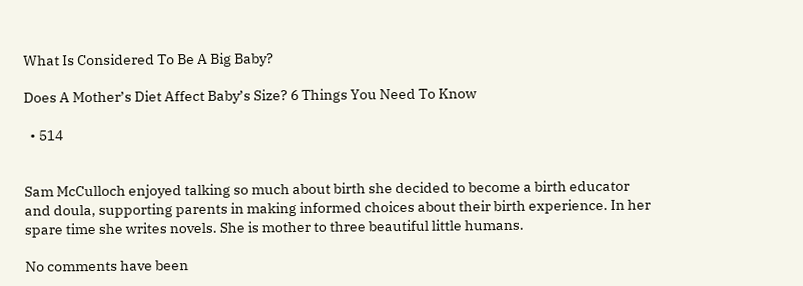What Is Considered To Be A Big Baby?

Does A Mother’s Diet Affect Baby’s Size? 6 Things You Need To Know

  • 514


Sam McCulloch enjoyed talking so much about birth she decided to become a birth educator and doula, supporting parents in making informed choices about their birth experience. In her spare time she writes novels. She is mother to three beautiful little humans.

No comments have been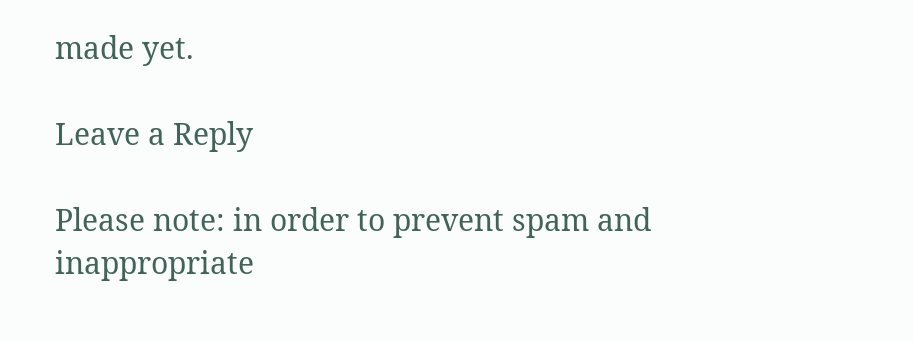made yet.

Leave a Reply

Please note: in order to prevent spam and inappropriate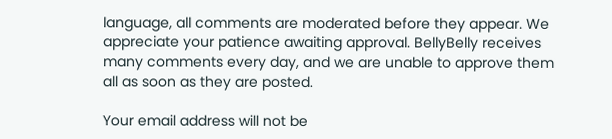language, all comments are moderated before they appear. We appreciate your patience awaiting approval. BellyBelly receives many comments every day, and we are unable to approve them all as soon as they are posted.

Your email address will not be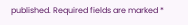published. Required fields are marked *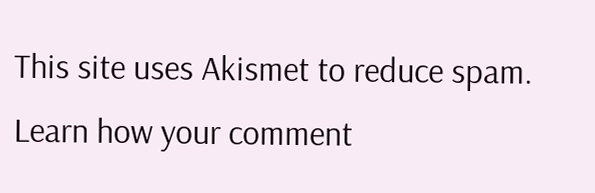This site uses Akismet to reduce spam. Learn how your comment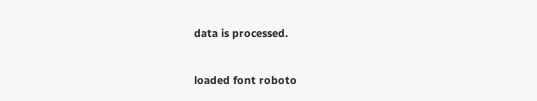data is processed.

loaded font roboto